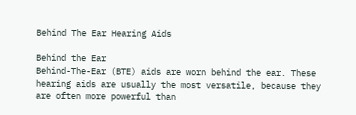Behind The Ear Hearing Aids

Behind the Ear
Behind-The-Ear (BTE) aids are worn behind the ear. These hearing aids are usually the most versatile, because they are often more powerful than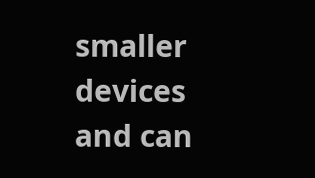smaller devices and can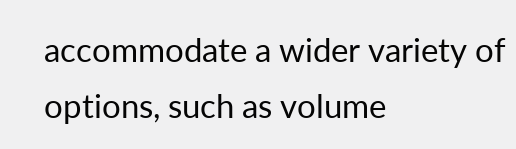accommodate a wider variety of options, such as volume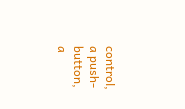control, a push-button, a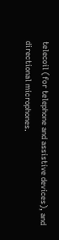telecoil (for telephone and assistive devices), and directional microphones.